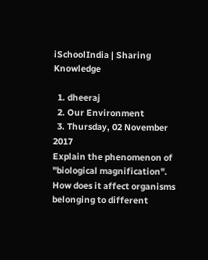iSchoolIndia | Sharing Knowledge

  1. dheeraj
  2. Our Environment
  3. Thursday, 02 November 2017
Explain the phenomenon of "biological magnification". How does it affect organisms belonging to different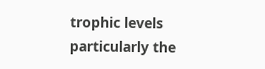trophic levels particularly the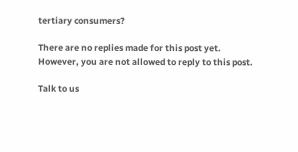tertiary consumers?

There are no replies made for this post yet.
However, you are not allowed to reply to this post.

Talk to us